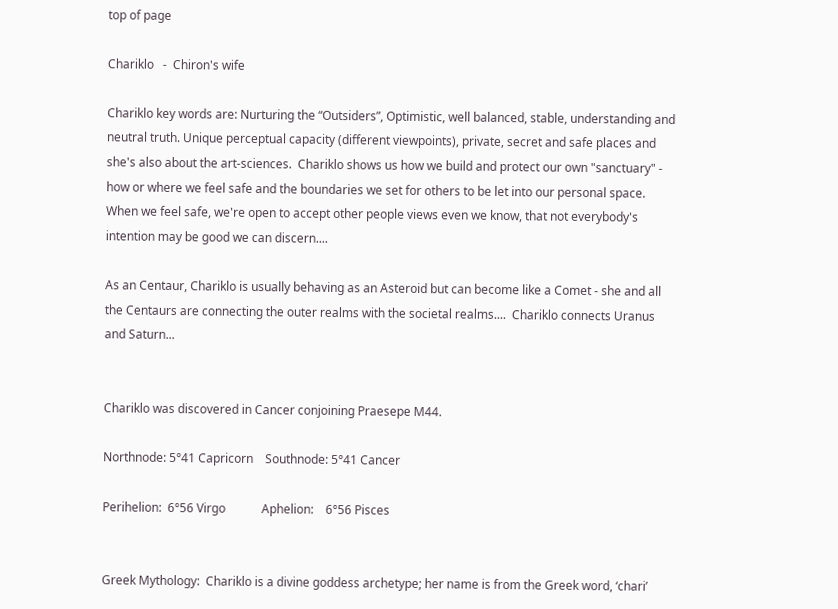top of page

Chariklo   -  Chiron's wife

Chariklo key words are: Nurturing the “Outsiders”, Optimistic, well balanced, stable, understanding and neutral truth. Unique perceptual capacity (different viewpoints), private, secret and safe places and she's also about the art-sciences.  Chariklo shows us how we build and protect our own "sanctuary" - how or where we feel safe and the boundaries we set for others to be let into our personal space. When we feel safe, we're open to accept other people views even we know, that not everybody's intention may be good we can discern....

As an Centaur, Chariklo is usually behaving as an Asteroid but can become like a Comet - she and all the Centaurs are connecting the outer realms with the societal realms....  Chariklo connects Uranus and Saturn...


Chariklo was discovered in Cancer conjoining Praesepe M44.

Northnode: 5°41 Capricorn    Southnode: 5°41 Cancer

Perihelion:  6°56 Virgo            Aphelion:    6°56 Pisces


Greek Mythology:  Chariklo is a divine goddess archetype; her name is from the Greek word, ‘chari’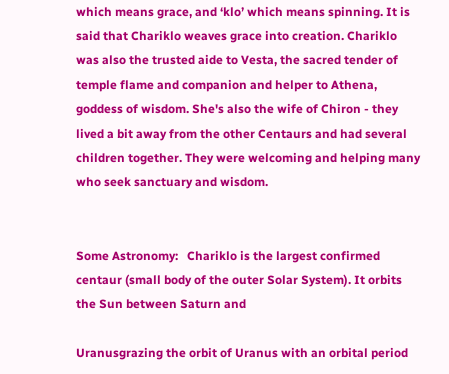which means grace, and ‘klo’ which means spinning. It is said that Chariklo weaves grace into creation. Chariklo was also the trusted aide to Vesta, the sacred tender of temple flame and companion and helper to Athena, goddess of wisdom. She's also the wife of Chiron - they lived a bit away from the other Centaurs and had several children together. They were welcoming and helping many who seek sanctuary and wisdom.


Some Astronomy:   Chariklo is the largest confirmed centaur (small body of the outer Solar System). It orbits the Sun between Saturn and

Uranusgrazing the orbit of Uranus with an orbital period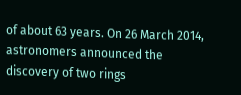of about 63 years. On 26 March 2014, astronomers announced the discovery of two rings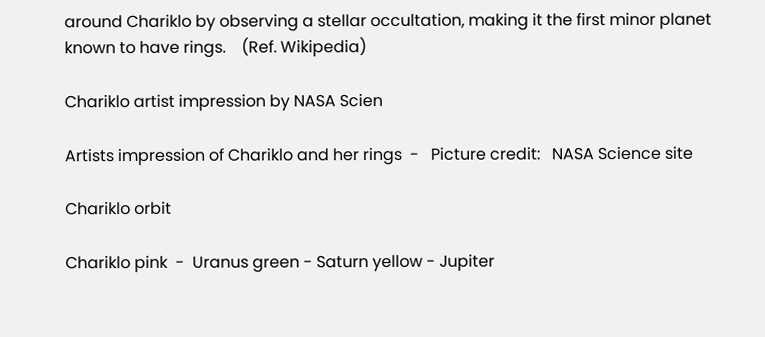around Chariklo by observing a stellar occultation, making it the first minor planet known to have rings.    (Ref. Wikipedia)

Chariklo artist impression by NASA Scien

Artists impression of Chariklo and her rings  -   Picture credit:   NASA Science site

Chariklo orbit

Chariklo pink  -  Uranus green - Saturn yellow - Jupiter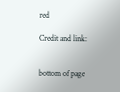red

Credit and link:


bottom of page